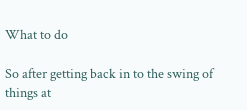What to do

So after getting back in to the swing of things at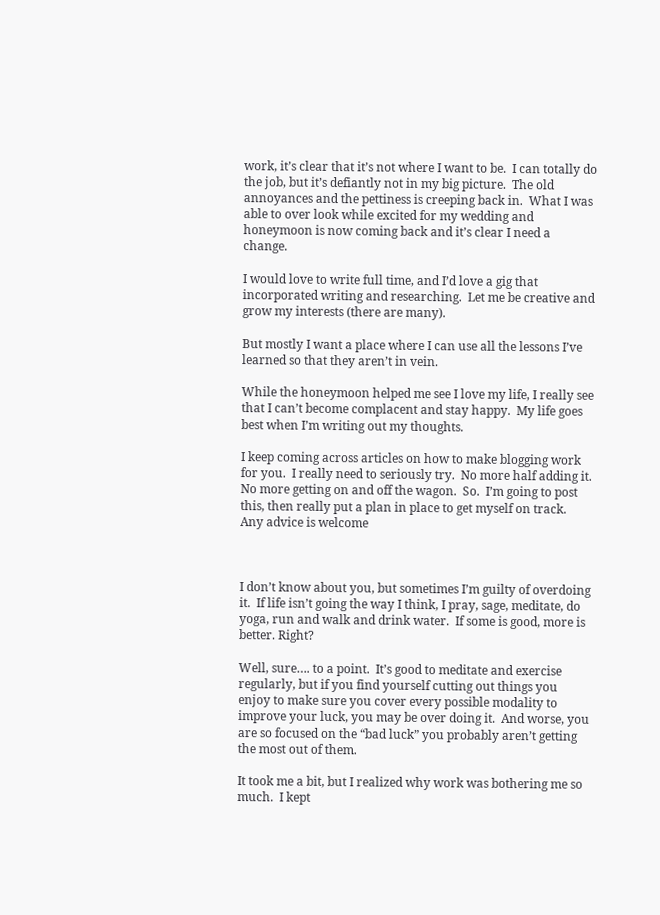work, it’s clear that it’s not where I want to be.  I can totally do the job, but it’s defiantly not in my big picture.  The old annoyances and the pettiness is creeping back in.  What I was able to over look while excited for my wedding and honeymoon is now coming back and it’s clear I need a change.

I would love to write full time, and I’d love a gig that incorporated writing and researching.  Let me be creative and grow my interests (there are many).

But mostly I want a place where I can use all the lessons I’ve learned so that they aren’t in vein.

While the honeymoon helped me see I love my life, I really see that I can’t become complacent and stay happy.  My life goes best when I’m writing out my thoughts.

I keep coming across articles on how to make blogging work for you.  I really need to seriously try.  No more half adding it.  No more getting on and off the wagon.  So.  I’m going to post this, then really put a plan in place to get myself on track.  Any advice is welcome



I don’t know about you, but sometimes I’m guilty of overdoing it.  If life isn’t going the way I think, I pray, sage, meditate, do yoga, run and walk and drink water.  If some is good, more is better. Right?

Well, sure…. to a point.  It’s good to meditate and exercise regularly, but if you find yourself cutting out things you enjoy to make sure you cover every possible modality to improve your luck, you may be over doing it.  And worse, you are so focused on the “bad luck” you probably aren’t getting the most out of them.

It took me a bit, but I realized why work was bothering me so much.  I kept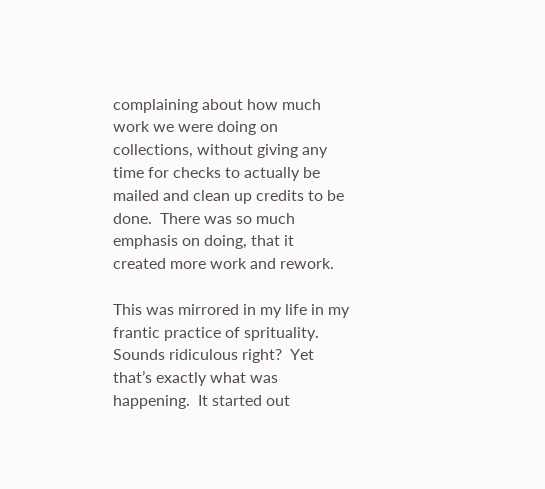complaining about how much work we were doing on collections, without giving any time for checks to actually be mailed and clean up credits to be done.  There was so much emphasis on doing, that it created more work and rework.

This was mirrored in my life in my frantic practice of sprituality.  Sounds ridiculous right?  Yet that’s exactly what was happening.  It started out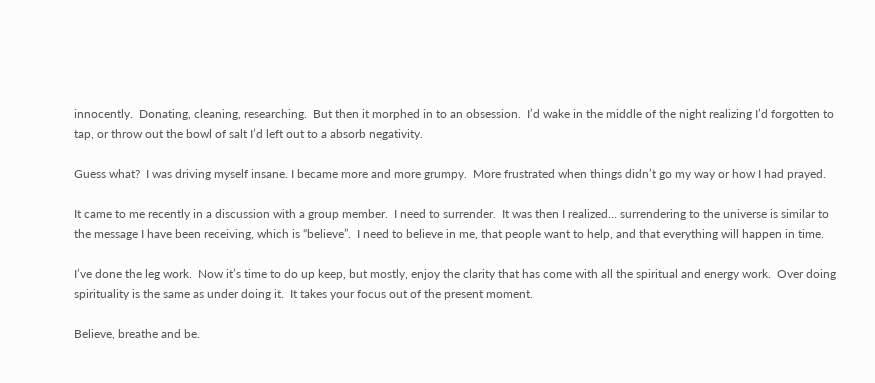innocently.  Donating, cleaning, researching.  But then it morphed in to an obsession.  I’d wake in the middle of the night realizing I’d forgotten to tap, or throw out the bowl of salt I’d left out to a absorb negativity.

Guess what?  I was driving myself insane. I became more and more grumpy.  More frustrated when things didn’t go my way or how I had prayed.

It came to me recently in a discussion with a group member.  I need to surrender.  It was then I realized… surrendering to the universe is similar to the message I have been receiving, which is “believe”.  I need to believe in me, that people want to help, and that everything will happen in time.

I’ve done the leg work.  Now it’s time to do up keep, but mostly, enjoy the clarity that has come with all the spiritual and energy work.  Over doing spirituality is the same as under doing it.  It takes your focus out of the present moment.

Believe, breathe and be.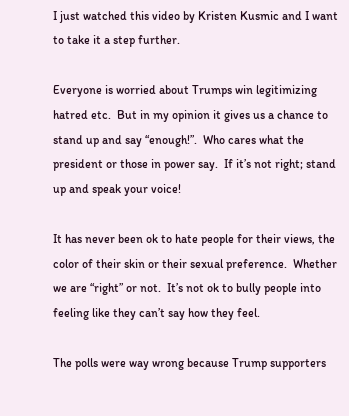I just watched this video by Kristen Kusmic and I want to take it a step further.

Everyone is worried about Trumps win legitimizing hatred etc.  But in my opinion it gives us a chance to stand up and say “enough!”.  Who cares what the president or those in power say.  If it’s not right; stand up and speak your voice!

It has never been ok to hate people for their views, the color of their skin or their sexual preference.  Whether we are “right” or not.  It’s not ok to bully people into feeling like they can’t say how they feel.

The polls were way wrong because Trump supporters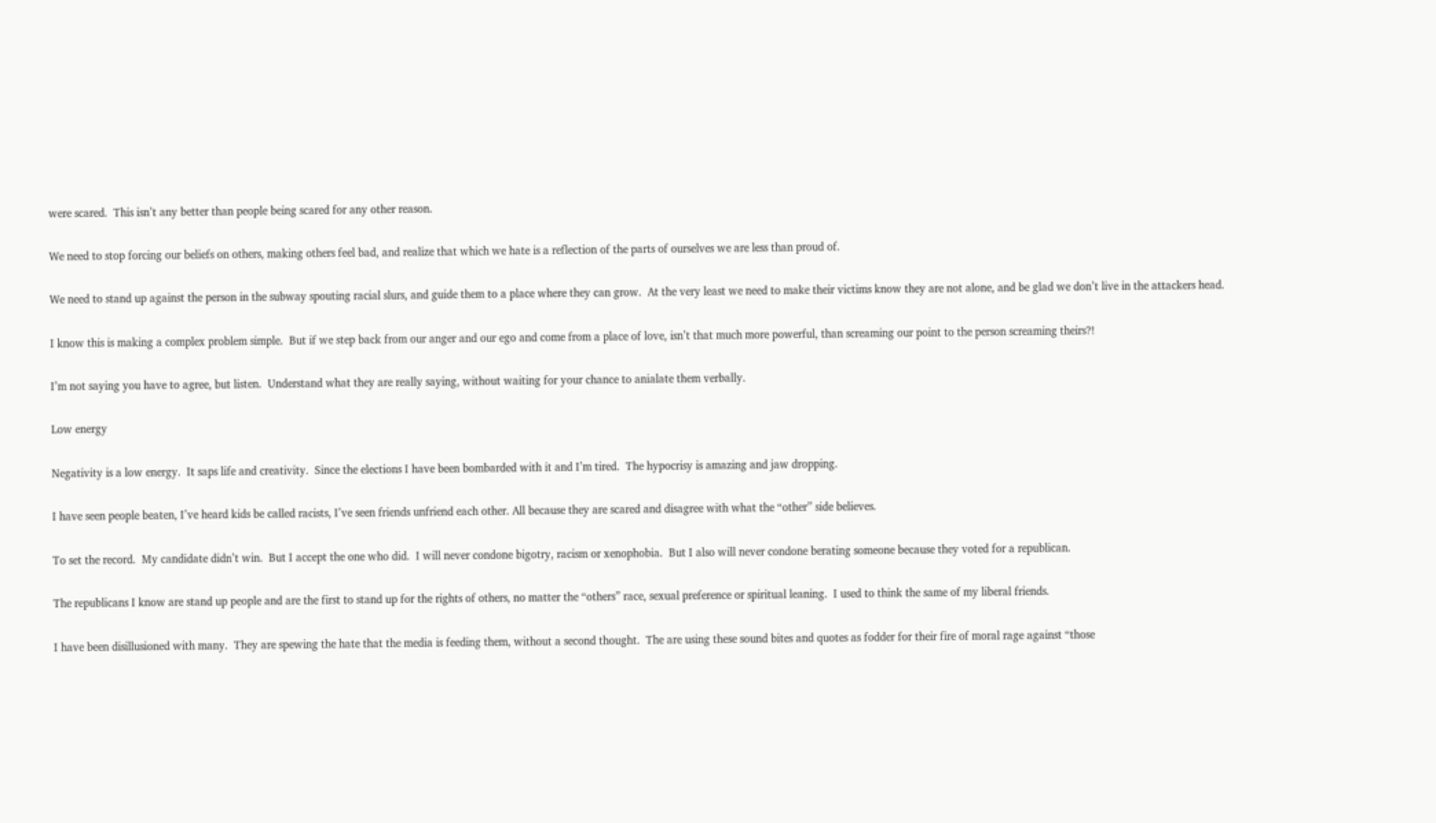were scared.  This isn’t any better than people being scared for any other reason.

We need to stop forcing our beliefs on others, making others feel bad, and realize that which we hate is a reflection of the parts of ourselves we are less than proud of.

We need to stand up against the person in the subway spouting racial slurs, and guide them to a place where they can grow.  At the very least we need to make their victims know they are not alone, and be glad we don’t live in the attackers head.

I know this is making a complex problem simple.  But if we step back from our anger and our ego and come from a place of love, isn’t that much more powerful, than screaming our point to the person screaming theirs?!

I’m not saying you have to agree, but listen.  Understand what they are really saying, without waiting for your chance to anialate them verbally.

Low energy

Negativity is a low energy.  It saps life and creativity.  Since the elections I have been bombarded with it and I’m tired.  The hypocrisy is amazing and jaw dropping.

I have seen people beaten, I’ve heard kids be called racists, I’ve seen friends unfriend each other. All because they are scared and disagree with what the “other” side believes.

To set the record.  My candidate didn’t win.  But I accept the one who did.  I will never condone bigotry, racism or xenophobia.  But I also will never condone berating someone because they voted for a republican.

The republicans I know are stand up people and are the first to stand up for the rights of others, no matter the “others” race, sexual preference or spiritual leaning.  I used to think the same of my liberal friends.

I have been disillusioned with many.  They are spewing the hate that the media is feeding them, without a second thought.  The are using these sound bites and quotes as fodder for their fire of moral rage against “those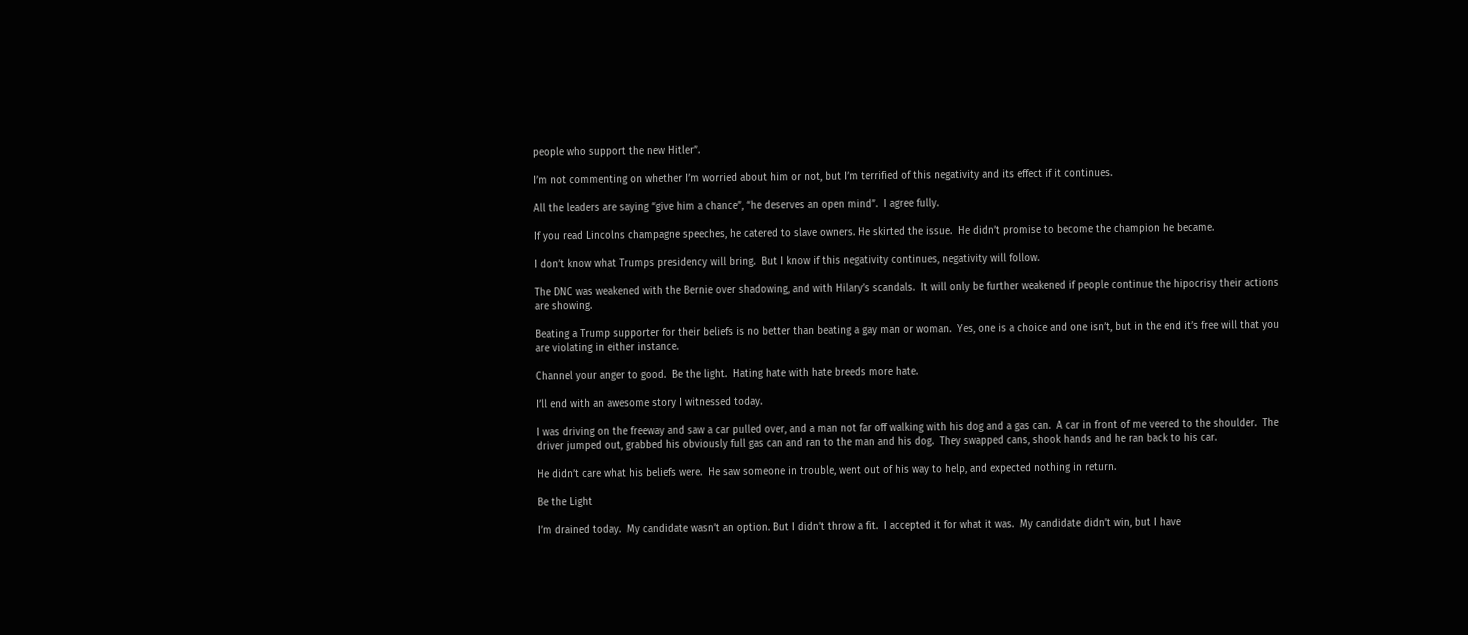people who support the new Hitler”.

I’m not commenting on whether I’m worried about him or not, but I’m terrified of this negativity and its effect if it continues.

All the leaders are saying “give him a chance”, “he deserves an open mind”.  I agree fully.

If you read Lincolns champagne speeches, he catered to slave owners. He skirted the issue.  He didn’t promise to become the champion he became.

I don’t know what Trumps presidency will bring.  But I know if this negativity continues, negativity will follow.

The DNC was weakened with the Bernie over shadowing, and with Hilary’s scandals.  It will only be further weakened if people continue the hipocrisy their actions are showing.

Beating a Trump supporter for their beliefs is no better than beating a gay man or woman.  Yes, one is a choice and one isn’t, but in the end it’s free will that you are violating in either instance.

Channel your anger to good.  Be the light.  Hating hate with hate breeds more hate.

I’ll end with an awesome story I witnessed today.

I was driving on the freeway and saw a car pulled over, and a man not far off walking with his dog and a gas can.  A car in front of me veered to the shoulder.  The driver jumped out, grabbed his obviously full gas can and ran to the man and his dog.  They swapped cans, shook hands and he ran back to his car.

He didn’t care what his beliefs were.  He saw someone in trouble, went out of his way to help, and expected nothing in return.

Be the Light

I’m drained today.  My candidate wasn’t an option. But I didn’t throw a fit.  I accepted it for what it was.  My candidate didn’t win, but I have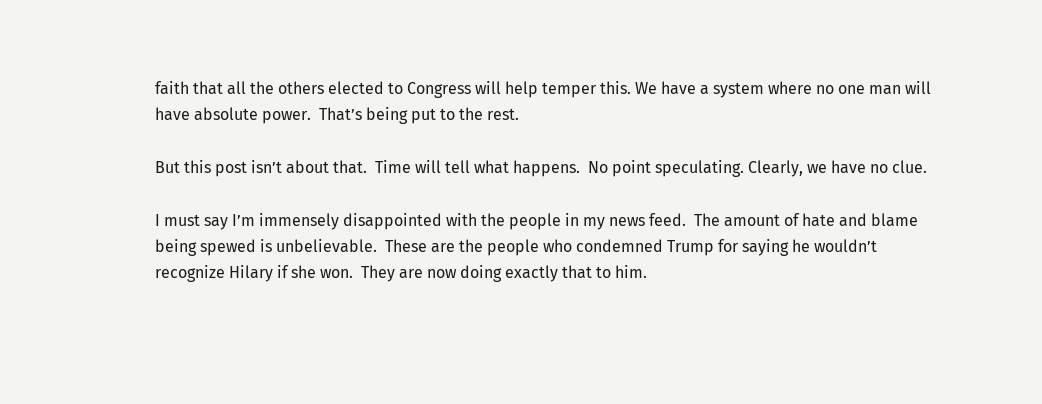faith that all the others elected to Congress will help temper this. We have a system where no one man will have absolute power.  That’s being put to the rest.

But this post isn’t about that.  Time will tell what happens.  No point speculating. Clearly, we have no clue.

I must say I’m immensely disappointed with the people in my news feed.  The amount of hate and blame being spewed is unbelievable.  These are the people who condemned Trump for saying he wouldn’t recognize Hilary if she won.  They are now doing exactly that to him.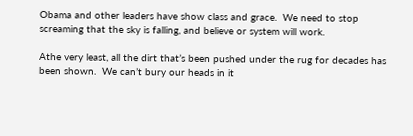Obama and other leaders have show class and grace.  We need to stop screaming that the sky is falling, and believe or system will work.

Athe very least, all the dirt that’s been pushed under the rug for decades has been shown.  We can’t bury our heads in it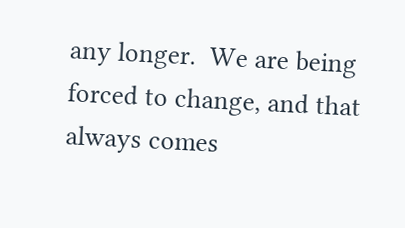any longer.  We are being forced to change, and that always comes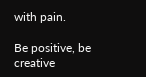with pain.

Be positive, be creative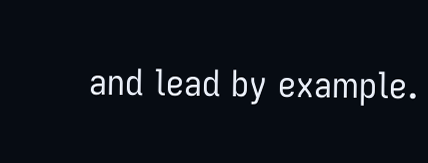and lead by example.